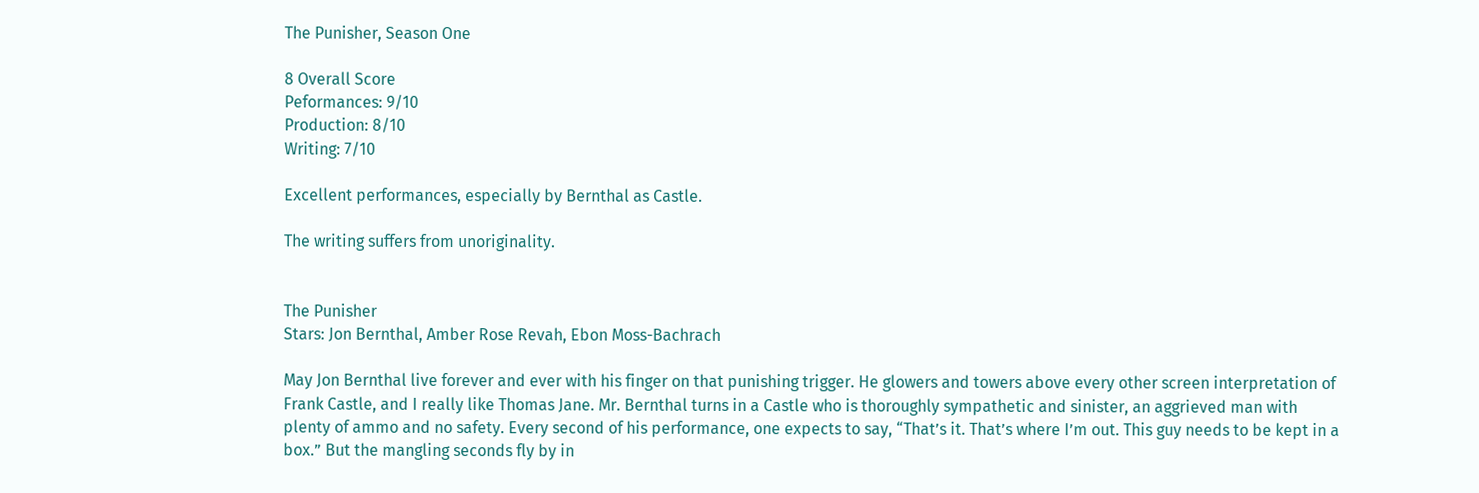The Punisher, Season One

8 Overall Score
Peformances: 9/10
Production: 8/10
Writing: 7/10

Excellent performances, especially by Bernthal as Castle.

The writing suffers from unoriginality.


The Punisher
Stars: Jon Bernthal, Amber Rose Revah, Ebon Moss-Bachrach

May Jon Bernthal live forever and ever with his finger on that punishing trigger. He glowers and towers above every other screen interpretation of Frank Castle, and I really like Thomas Jane. Mr. Bernthal turns in a Castle who is thoroughly sympathetic and sinister, an aggrieved man with plenty of ammo and no safety. Every second of his performance, one expects to say, “That’s it. That’s where I’m out. This guy needs to be kept in a box.” But the mangling seconds fly by in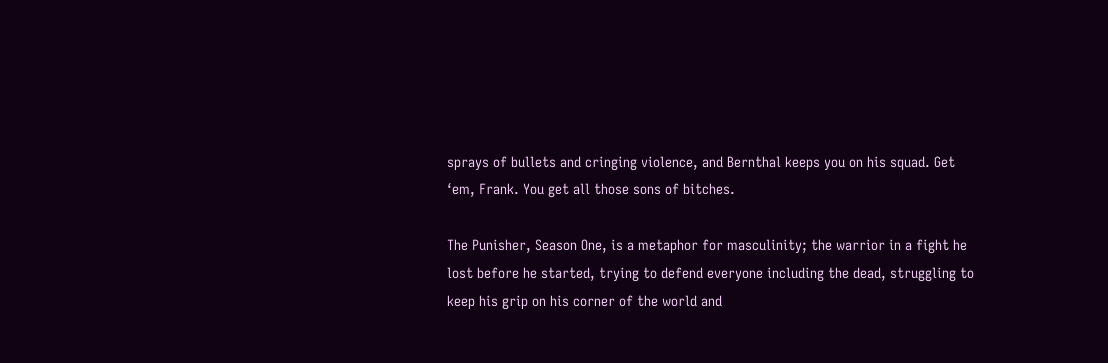sprays of bullets and cringing violence, and Bernthal keeps you on his squad. Get ‘em, Frank. You get all those sons of bitches.

The Punisher, Season One, is a metaphor for masculinity; the warrior in a fight he lost before he started, trying to defend everyone including the dead, struggling to keep his grip on his corner of the world and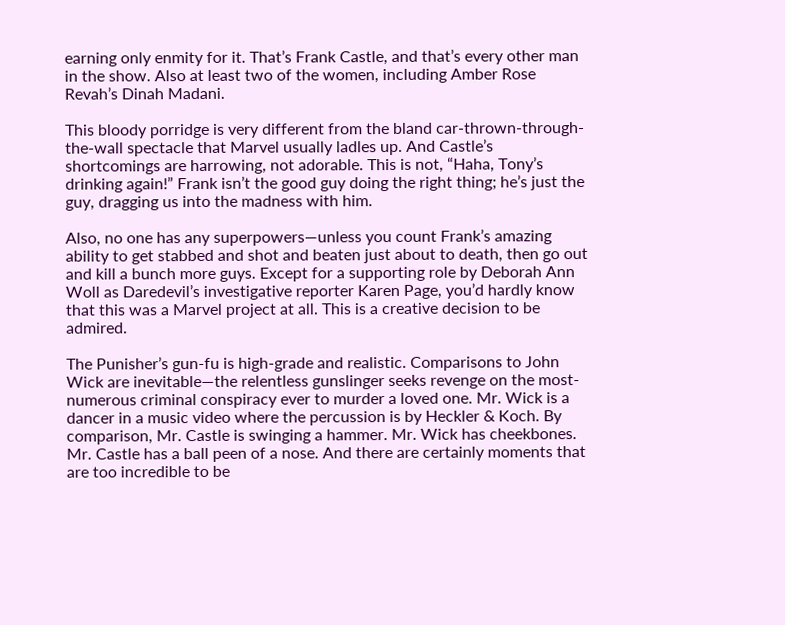earning only enmity for it. That’s Frank Castle, and that’s every other man in the show. Also at least two of the women, including Amber Rose Revah’s Dinah Madani.

This bloody porridge is very different from the bland car-thrown-through-the-wall spectacle that Marvel usually ladles up. And Castle’s shortcomings are harrowing, not adorable. This is not, “Haha, Tony’s drinking again!” Frank isn’t the good guy doing the right thing; he’s just the guy, dragging us into the madness with him.

Also, no one has any superpowers—unless you count Frank’s amazing ability to get stabbed and shot and beaten just about to death, then go out and kill a bunch more guys. Except for a supporting role by Deborah Ann Woll as Daredevil’s investigative reporter Karen Page, you’d hardly know that this was a Marvel project at all. This is a creative decision to be admired.

The Punisher’s gun-fu is high-grade and realistic. Comparisons to John Wick are inevitable—the relentless gunslinger seeks revenge on the most-numerous criminal conspiracy ever to murder a loved one. Mr. Wick is a dancer in a music video where the percussion is by Heckler & Koch. By comparison, Mr. Castle is swinging a hammer. Mr. Wick has cheekbones. Mr. Castle has a ball peen of a nose. And there are certainly moments that are too incredible to be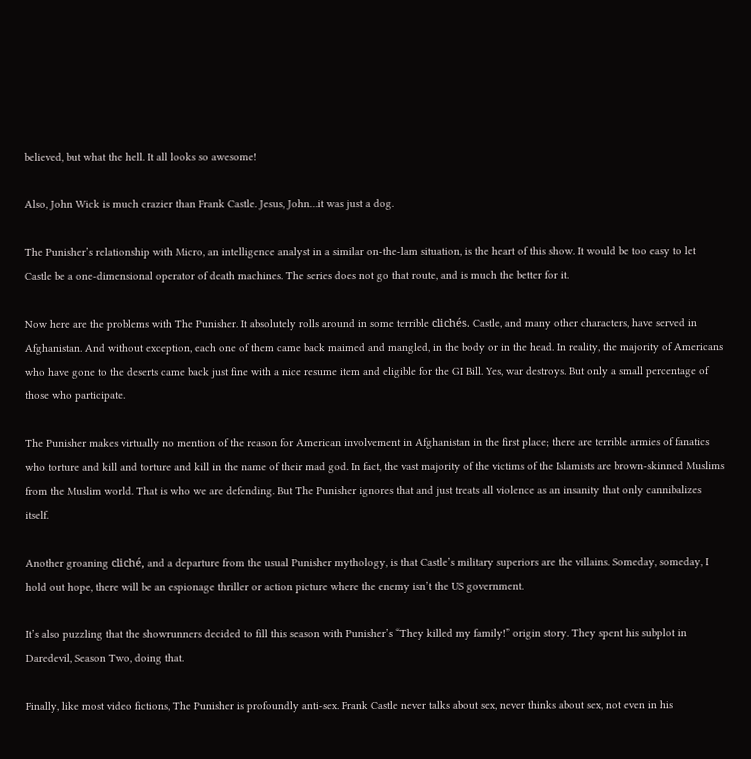believed, but what the hell. It all looks so awesome!

Also, John Wick is much crazier than Frank Castle. Jesus, John…it was just a dog.

The Punisher’s relationship with Micro, an intelligence analyst in a similar on-the-lam situation, is the heart of this show. It would be too easy to let Castle be a one-dimensional operator of death machines. The series does not go that route, and is much the better for it.

Now here are the problems with The Punisher. It absolutely rolls around in some terrible clichés. Castle, and many other characters, have served in Afghanistan. And without exception, each one of them came back maimed and mangled, in the body or in the head. In reality, the majority of Americans who have gone to the deserts came back just fine with a nice resume item and eligible for the GI Bill. Yes, war destroys. But only a small percentage of those who participate.

The Punisher makes virtually no mention of the reason for American involvement in Afghanistan in the first place; there are terrible armies of fanatics who torture and kill and torture and kill in the name of their mad god. In fact, the vast majority of the victims of the Islamists are brown-skinned Muslims from the Muslim world. That is who we are defending. But The Punisher ignores that and just treats all violence as an insanity that only cannibalizes itself.

Another groaning cliché, and a departure from the usual Punisher mythology, is that Castle’s military superiors are the villains. Someday, someday, I hold out hope, there will be an espionage thriller or action picture where the enemy isn’t the US government.

It’s also puzzling that the showrunners decided to fill this season with Punisher’s “They killed my family!” origin story. They spent his subplot in Daredevil, Season Two, doing that.

Finally, like most video fictions, The Punisher is profoundly anti-sex. Frank Castle never talks about sex, never thinks about sex, not even in his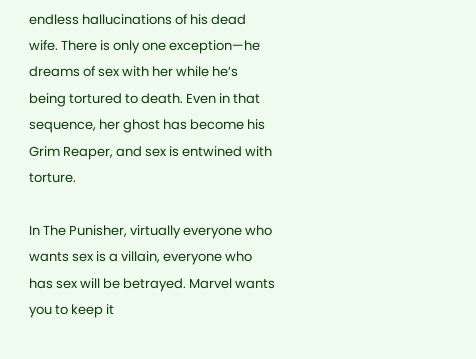endless hallucinations of his dead wife. There is only one exception—he dreams of sex with her while he’s being tortured to death. Even in that sequence, her ghost has become his Grim Reaper, and sex is entwined with torture.

In The Punisher, virtually everyone who wants sex is a villain, everyone who has sex will be betrayed. Marvel wants you to keep it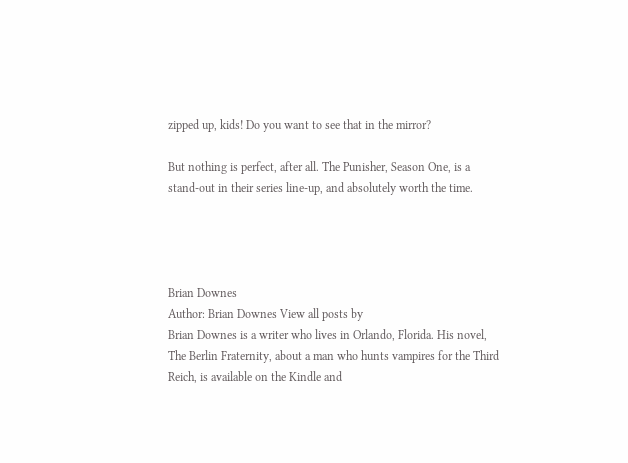zipped up, kids! Do you want to see that in the mirror?

But nothing is perfect, after all. The Punisher, Season One, is a stand-out in their series line-up, and absolutely worth the time.




Brian Downes
Author: Brian Downes View all posts by
Brian Downes is a writer who lives in Orlando, Florida. His novel, The Berlin Fraternity, about a man who hunts vampires for the Third Reich, is available on the Kindle and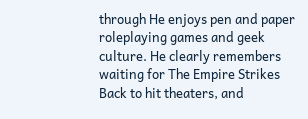through He enjoys pen and paper roleplaying games and geek culture. He clearly remembers waiting for The Empire Strikes Back to hit theaters, and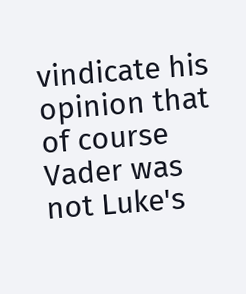vindicate his opinion that of course Vader was not Luke's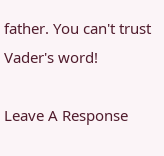father. You can't trust Vader's word!

Leave A Response